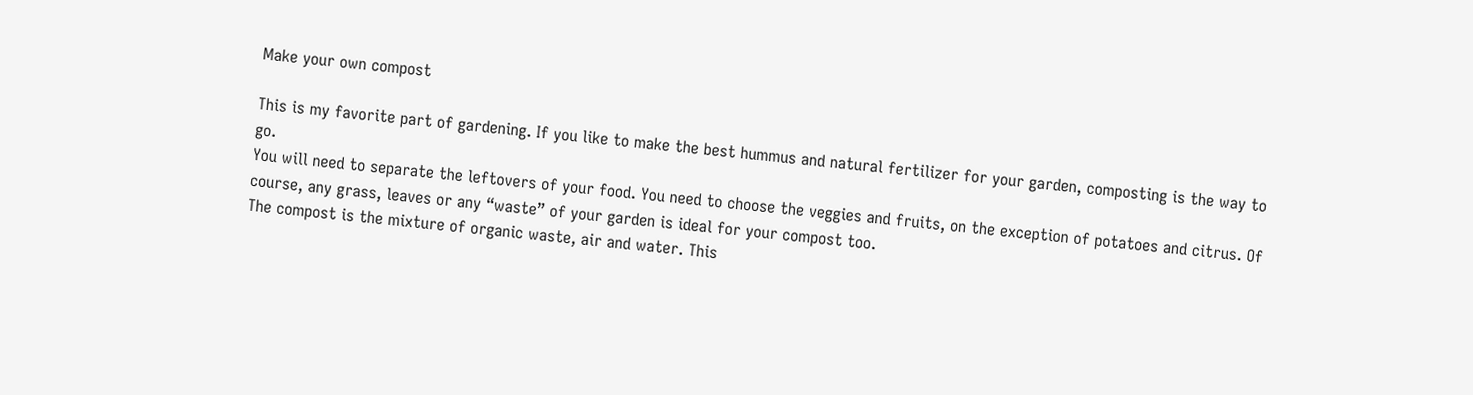Make your own compost

This is my favorite part of gardening. If you like to make the best hummus and natural fertilizer for your garden, composting is the way to go.
You will need to separate the leftovers of your food. You need to choose the veggies and fruits, on the exception of potatoes and citrus. Of course, any grass, leaves or any “waste” of your garden is ideal for your compost too.
The compost is the mixture of organic waste, air and water. This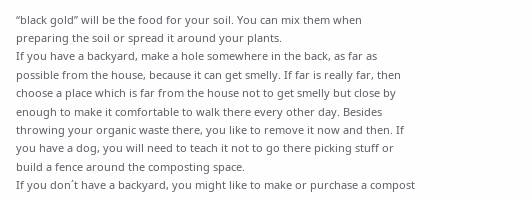“black gold” will be the food for your soil. You can mix them when preparing the soil or spread it around your plants.
If you have a backyard, make a hole somewhere in the back, as far as possible from the house, because it can get smelly. If far is really far, then choose a place which is far from the house not to get smelly but close by enough to make it comfortable to walk there every other day. Besides throwing your organic waste there, you like to remove it now and then. If you have a dog, you will need to teach it not to go there picking stuff or build a fence around the composting space.
If you don´t have a backyard, you might like to make or purchase a compost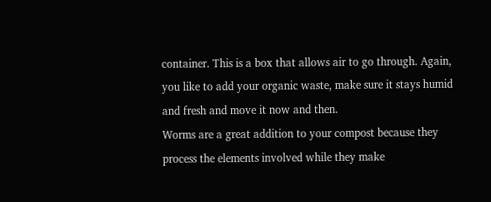container. This is a box that allows air to go through. Again, you like to add your organic waste, make sure it stays humid and fresh and move it now and then.
Worms are a great addition to your compost because they process the elements involved while they make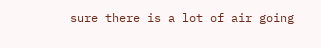sure there is a lot of air going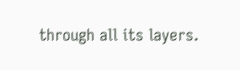through all its layers.